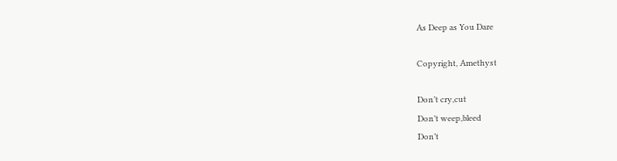As Deep as You Dare

Copyright, Amethyst

Don’t cry,cut
Don’t weep,bleed
Don’t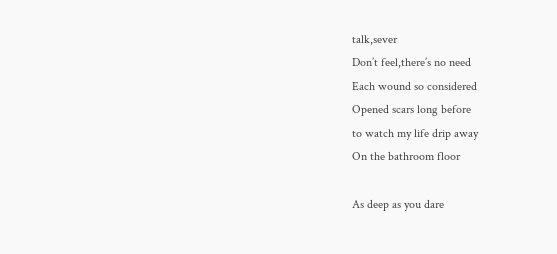talk,sever
Don’t feel,there’s no need
Each wound so considered
Opened scars long before
to watch my life drip away
On the bathroom floor

As deep as you dare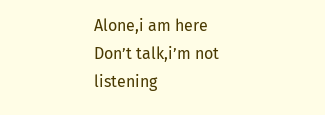Alone,i am here
Don’t talk,i’m not listening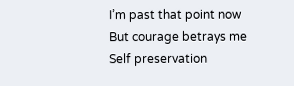I’m past that point now
But courage betrays me
Self preservation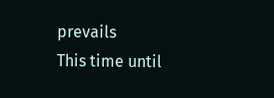prevails
This time until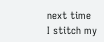next time
I stitch my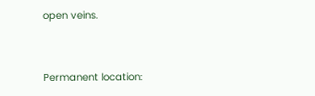open veins.


Permanent location: